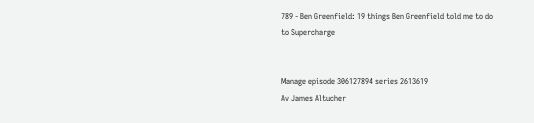789 - Ben Greenfield: 19 things Ben Greenfield told me to do to Supercharge


Manage episode 306127894 series 2613619
Av James Altucher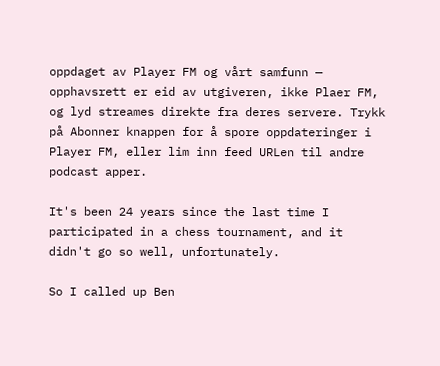oppdaget av Player FM og vårt samfunn — opphavsrett er eid av utgiveren, ikke Plaer FM, og lyd streames direkte fra deres servere. Trykk på Abonner knappen for å spore oppdateringer i Player FM, eller lim inn feed URLen til andre podcast apper.

It's been 24 years since the last time I participated in a chess tournament, and it didn't go so well, unfortunately.

So I called up Ben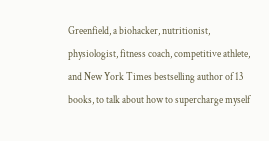Greenfield, a biohacker, nutritionist, physiologist, fitness coach, competitive athlete, and New York Times bestselling author of 13 books, to talk about how to supercharge myself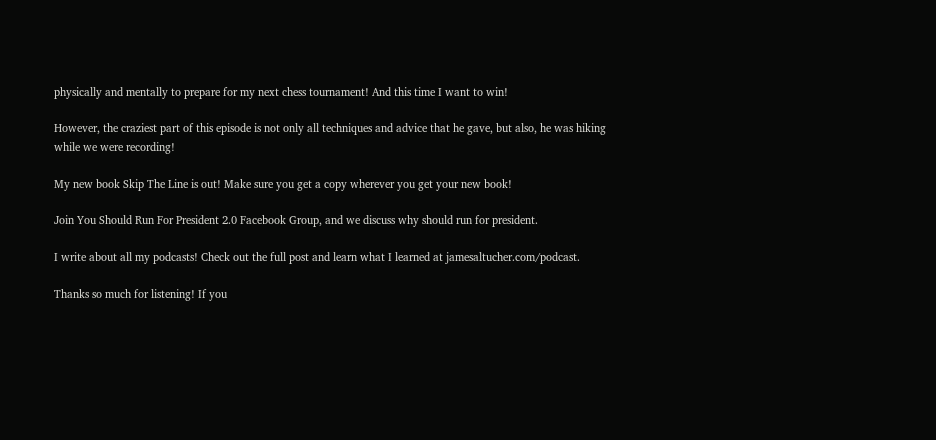physically and mentally to prepare for my next chess tournament! And this time I want to win!

However, the craziest part of this episode is not only all techniques and advice that he gave, but also, he was hiking while we were recording!

My new book Skip The Line is out! Make sure you get a copy wherever you get your new book!

Join You Should Run For President 2.0 Facebook Group, and we discuss why should run for president.

I write about all my podcasts! Check out the full post and learn what I learned at jamesaltucher.com/podcast.

Thanks so much for listening! If you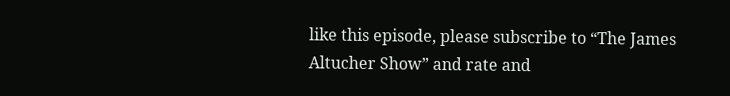like this episode, please subscribe to “The James Altucher Show” and rate and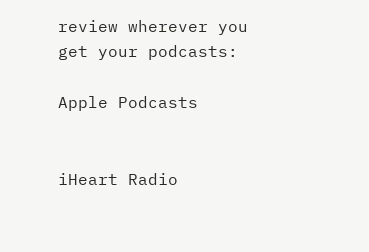review wherever you get your podcasts:

Apple Podcasts


iHeart Radio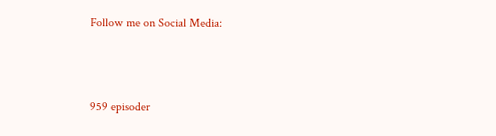Follow me on Social Media:



959 episoder